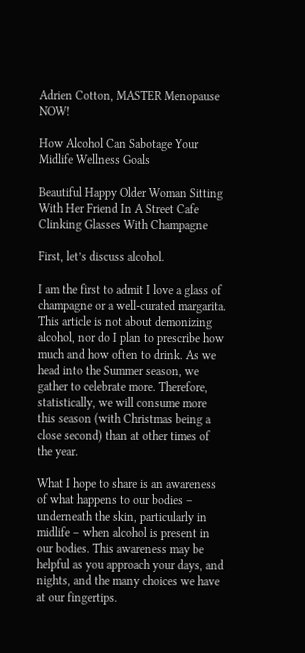Adrien Cotton, MASTER Menopause NOW!

How Alcohol Can Sabotage Your Midlife Wellness Goals

Beautiful Happy Older Woman Sitting With Her Friend In A Street Cafe Clinking Glasses With Champagne

First, let’s discuss alcohol.

I am the first to admit I love a glass of champagne or a well-curated margarita. This article is not about demonizing alcohol, nor do I plan to prescribe how much and how often to drink. As we head into the Summer season, we gather to celebrate more. Therefore, statistically, we will consume more this season (with Christmas being a close second) than at other times of the year.

What I hope to share is an awareness of what happens to our bodies – underneath the skin, particularly in midlife – when alcohol is present in our bodies. This awareness may be helpful as you approach your days, and nights, and the many choices we have at our fingertips.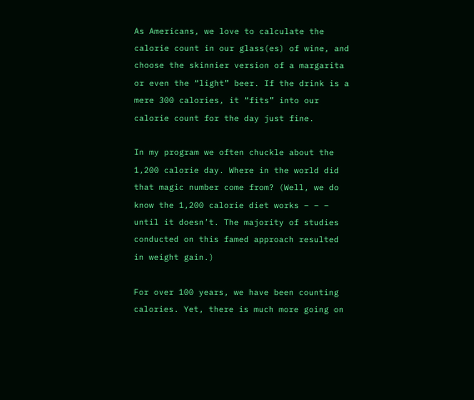As Americans, we love to calculate the calorie count in our glass(es) of wine, and choose the skinnier version of a margarita or even the “light” beer. If the drink is a mere 300 calories, it “fits” into our calorie count for the day just fine.

In my program we often chuckle about the 1,200 calorie day. Where in the world did that magic number come from? (Well, we do know the 1,200 calorie diet works – – – until it doesn’t. The majority of studies conducted on this famed approach resulted in weight gain.)

For over 100 years, we have been counting calories. Yet, there is much more going on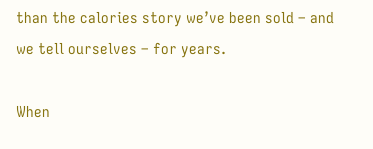than the calories story we’ve been sold – and we tell ourselves – for years.

When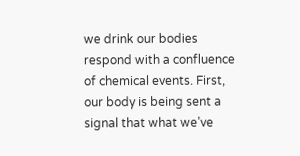we drink our bodies respond with a confluence of chemical events. First, our body is being sent a signal that what we’ve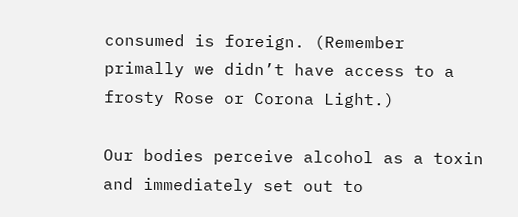consumed is foreign. (Remember primally we didn’t have access to a frosty Rose or Corona Light.)

Our bodies perceive alcohol as a toxin and immediately set out to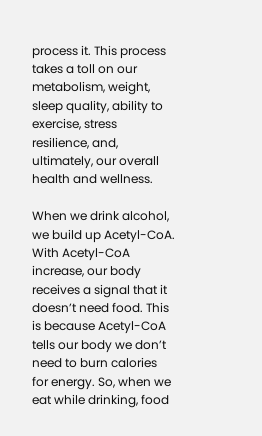process it. This process takes a toll on our metabolism, weight, sleep quality, ability to exercise, stress resilience, and, ultimately, our overall health and wellness.

When we drink alcohol, we build up Acetyl-CoA. With Acetyl-CoA increase, our body receives a signal that it doesn’t need food. This is because Acetyl-CoA tells our body we don’t need to burn calories for energy. So, when we eat while drinking, food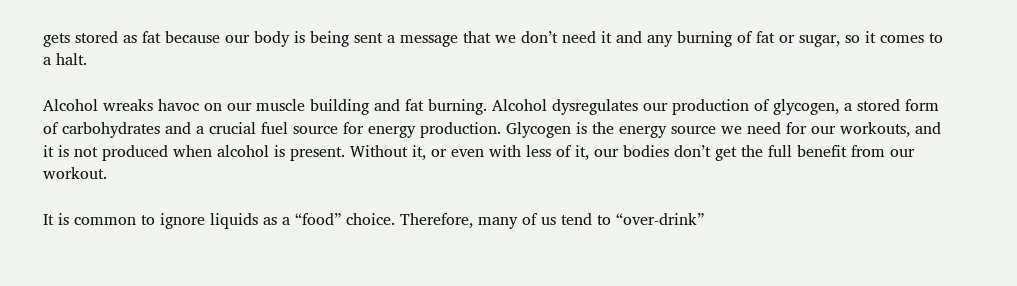gets stored as fat because our body is being sent a message that we don’t need it and any burning of fat or sugar, so it comes to a halt.

Alcohol wreaks havoc on our muscle building and fat burning. Alcohol dysregulates our production of glycogen, a stored form of carbohydrates and a crucial fuel source for energy production. Glycogen is the energy source we need for our workouts, and it is not produced when alcohol is present. Without it, or even with less of it, our bodies don’t get the full benefit from our workout.

It is common to ignore liquids as a “food” choice. Therefore, many of us tend to “over-drink”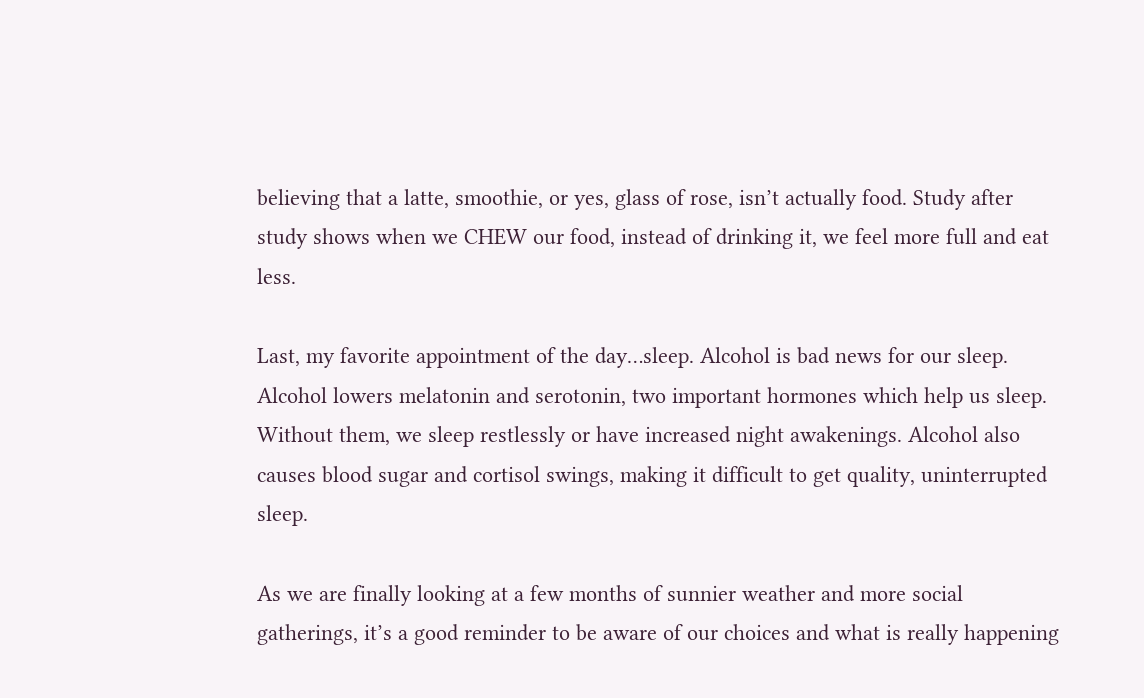believing that a latte, smoothie, or yes, glass of rose, isn’t actually food. Study after study shows when we CHEW our food, instead of drinking it, we feel more full and eat less.

Last, my favorite appointment of the day…sleep. Alcohol is bad news for our sleep. Alcohol lowers melatonin and serotonin, two important hormones which help us sleep. Without them, we sleep restlessly or have increased night awakenings. Alcohol also causes blood sugar and cortisol swings, making it difficult to get quality, uninterrupted sleep.

As we are finally looking at a few months of sunnier weather and more social gatherings, it’s a good reminder to be aware of our choices and what is really happening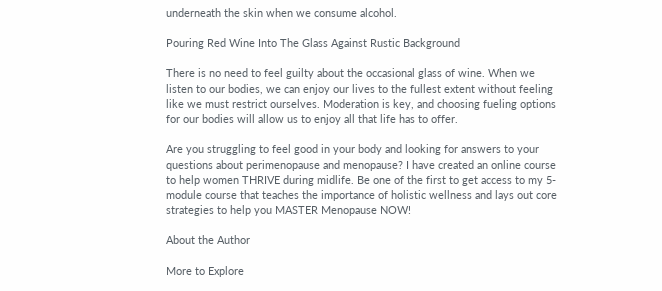underneath the skin when we consume alcohol.

Pouring Red Wine Into The Glass Against Rustic Background

There is no need to feel guilty about the occasional glass of wine. When we listen to our bodies, we can enjoy our lives to the fullest extent without feeling like we must restrict ourselves. Moderation is key, and choosing fueling options for our bodies will allow us to enjoy all that life has to offer.

Are you struggling to feel good in your body and looking for answers to your questions about perimenopause and menopause? I have created an online course to help women THRIVE during midlife. Be one of the first to get access to my 5-module course that teaches the importance of holistic wellness and lays out core strategies to help you MASTER Menopause NOW!

About the Author

More to Explore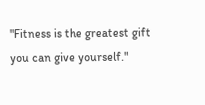"Fitness is the greatest gift you can give yourself."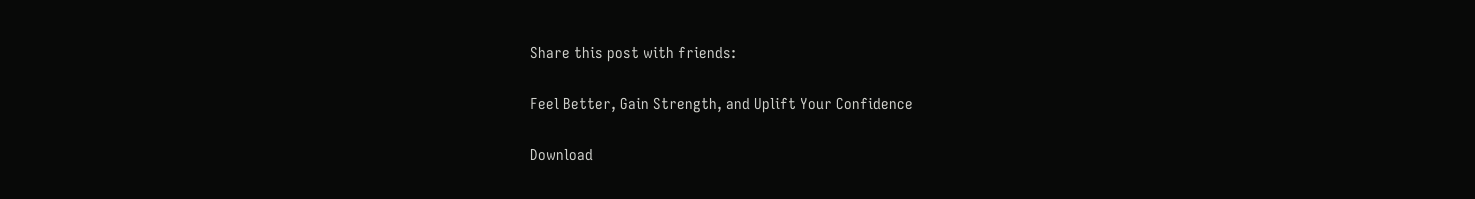Share this post with friends:

Feel Better, Gain Strength, and Uplift Your Confidence

Download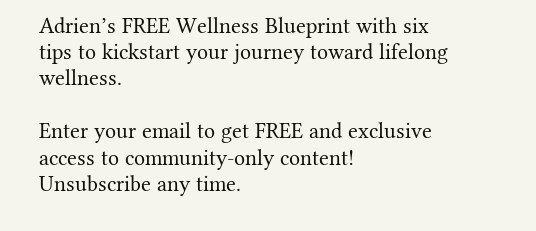Adrien’s FREE Wellness Blueprint with six tips to kickstart your journey toward lifelong wellness.

Enter your email to get FREE and exclusive access to community-only content! Unsubscribe any time.